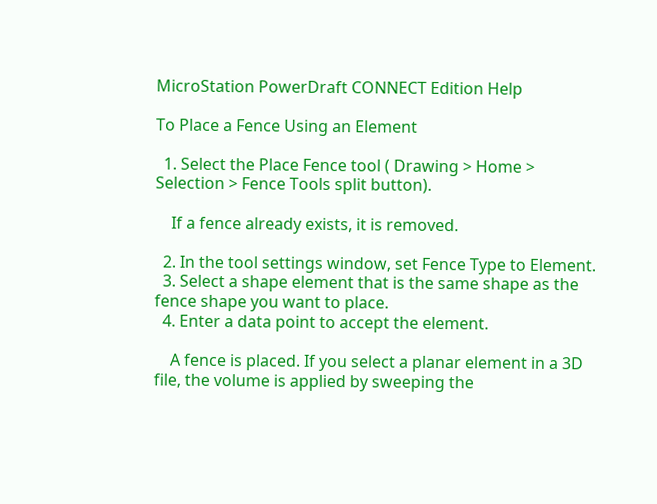MicroStation PowerDraft CONNECT Edition Help

To Place a Fence Using an Element

  1. Select the Place Fence tool ( Drawing > Home > Selection > Fence Tools split button).

    If a fence already exists, it is removed.

  2. In the tool settings window, set Fence Type to Element.
  3. Select a shape element that is the same shape as the fence shape you want to place.
  4. Enter a data point to accept the element.

    A fence is placed. If you select a planar element in a 3D file, the volume is applied by sweeping the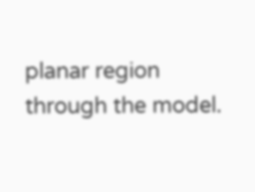planar region through the model.